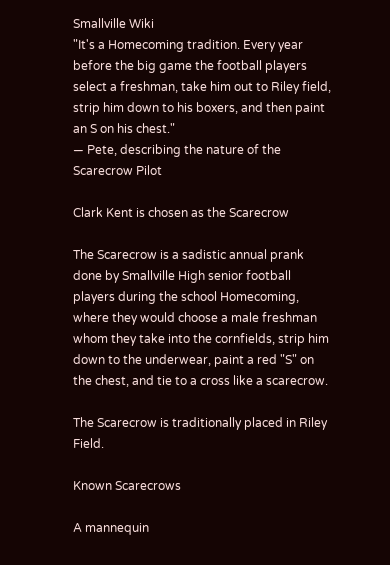Smallville Wiki
"It's a Homecoming tradition. Every year before the big game the football players select a freshman, take him out to Riley field, strip him down to his boxers, and then paint an S on his chest."
— Pete, describing the nature of the Scarecrow Pilot

Clark Kent is chosen as the Scarecrow

The Scarecrow is a sadistic annual prank done by Smallville High senior football players during the school Homecoming, where they would choose a male freshman whom they take into the cornfields, strip him down to the underwear, paint a red "S" on the chest, and tie to a cross like a scarecrow.

The Scarecrow is traditionally placed in Riley Field.

Known Scarecrows

A mannequin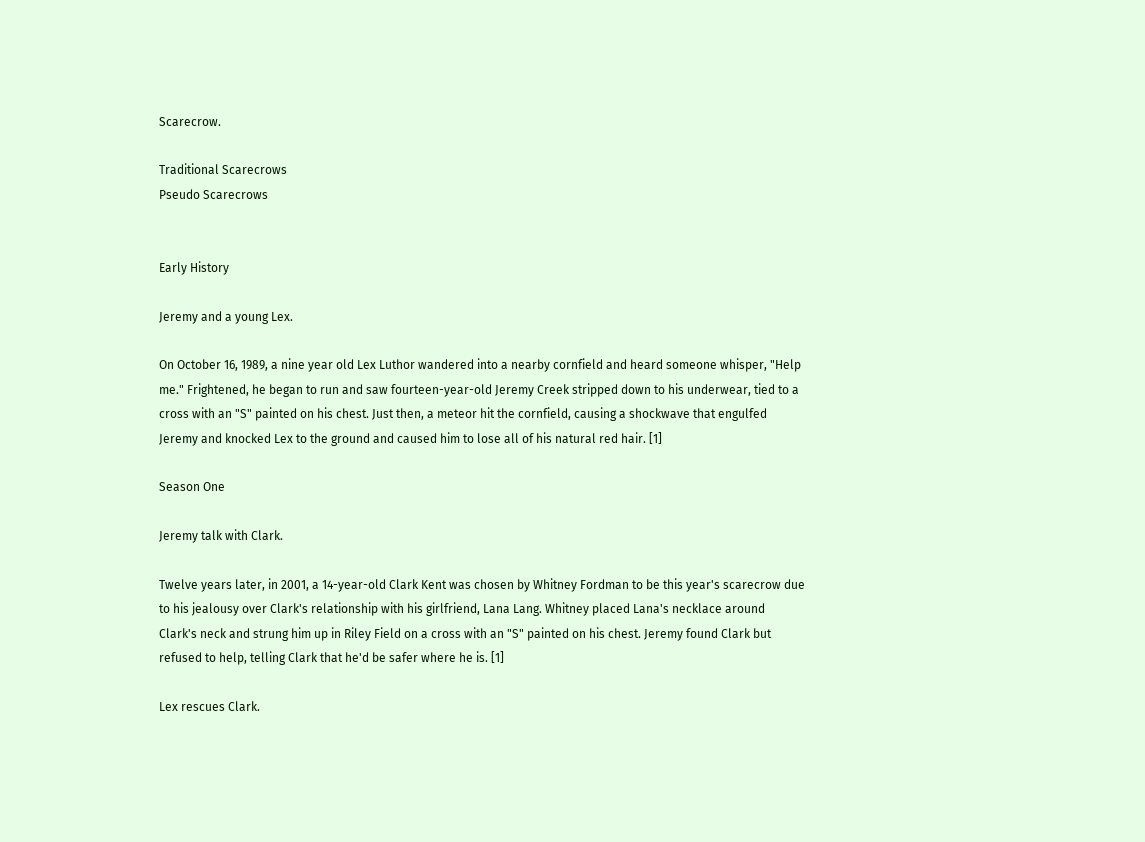Scarecrow.

Traditional Scarecrows
Pseudo Scarecrows


Early History

Jeremy and a young Lex.

On October 16, 1989, a nine year old Lex Luthor wandered into a nearby cornfield and heard someone whisper, "Help me." Frightened, he began to run and saw fourteen-year-old Jeremy Creek stripped down to his underwear, tied to a cross with an "S" painted on his chest. Just then, a meteor hit the cornfield, causing a shockwave that engulfed Jeremy and knocked Lex to the ground and caused him to lose all of his natural red hair. [1]

Season One

Jeremy talk with Clark.

Twelve years later, in 2001, a 14-year-old Clark Kent was chosen by Whitney Fordman to be this year's scarecrow due to his jealousy over Clark's relationship with his girlfriend, Lana Lang. Whitney placed Lana's necklace around Clark's neck and strung him up in Riley Field on a cross with an "S" painted on his chest. Jeremy found Clark but refused to help, telling Clark that he'd be safer where he is. [1]

Lex rescues Clark.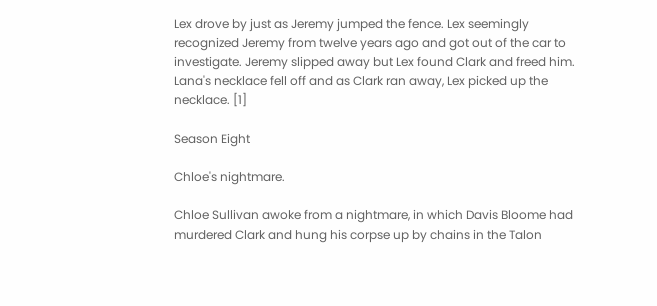Lex drove by just as Jeremy jumped the fence. Lex seemingly recognized Jeremy from twelve years ago and got out of the car to investigate. Jeremy slipped away but Lex found Clark and freed him. Lana's necklace fell off and as Clark ran away, Lex picked up the necklace. [1]

Season Eight

Chloe's nightmare.

Chloe Sullivan awoke from a nightmare, in which Davis Bloome had murdered Clark and hung his corpse up by chains in the Talon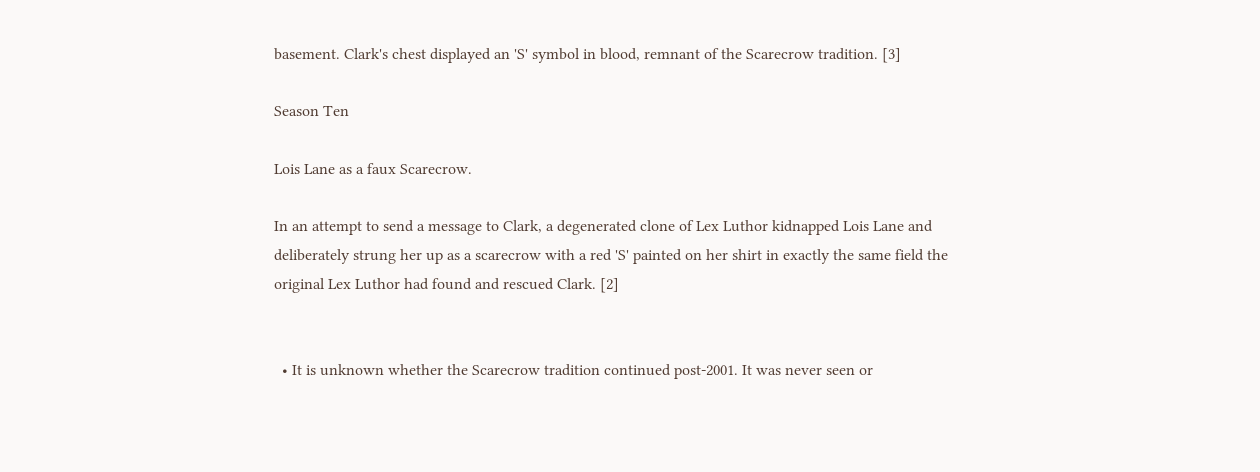basement. Clark's chest displayed an 'S' symbol in blood, remnant of the Scarecrow tradition. [3]

Season Ten

Lois Lane as a faux Scarecrow.

In an attempt to send a message to Clark, a degenerated clone of Lex Luthor kidnapped Lois Lane and deliberately strung her up as a scarecrow with a red 'S' painted on her shirt in exactly the same field the original Lex Luthor had found and rescued Clark. [2]


  • It is unknown whether the Scarecrow tradition continued post-2001. It was never seen or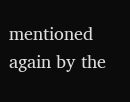mentioned again by the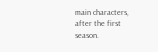main characters, after the first season.